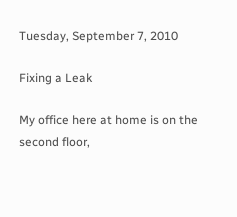Tuesday, September 7, 2010

Fixing a Leak

My office here at home is on the second floor,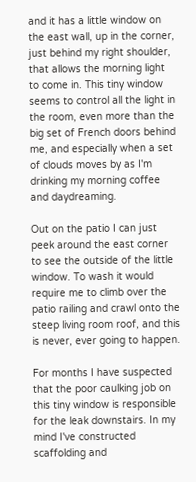and it has a little window on the east wall, up in the corner, just behind my right shoulder, that allows the morning light to come in. This tiny window seems to control all the light in the room, even more than the big set of French doors behind me, and especially when a set of clouds moves by as I'm drinking my morning coffee and daydreaming.

Out on the patio I can just peek around the east corner to see the outside of the little window. To wash it would require me to climb over the patio railing and crawl onto the steep living room roof, and this is never, ever going to happen.

For months I have suspected that the poor caulking job on this tiny window is responsible for the leak downstairs. In my mind I've constructed scaffolding and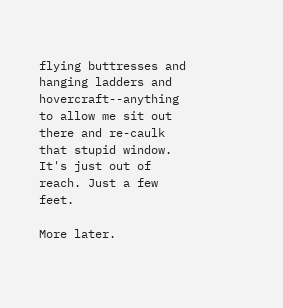flying buttresses and hanging ladders and hovercraft--anything to allow me sit out there and re-caulk that stupid window. It's just out of reach. Just a few feet.

More later.